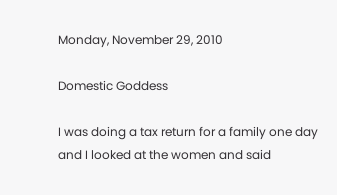Monday, November 29, 2010

Domestic Goddess

I was doing a tax return for a family one day and I looked at the women and said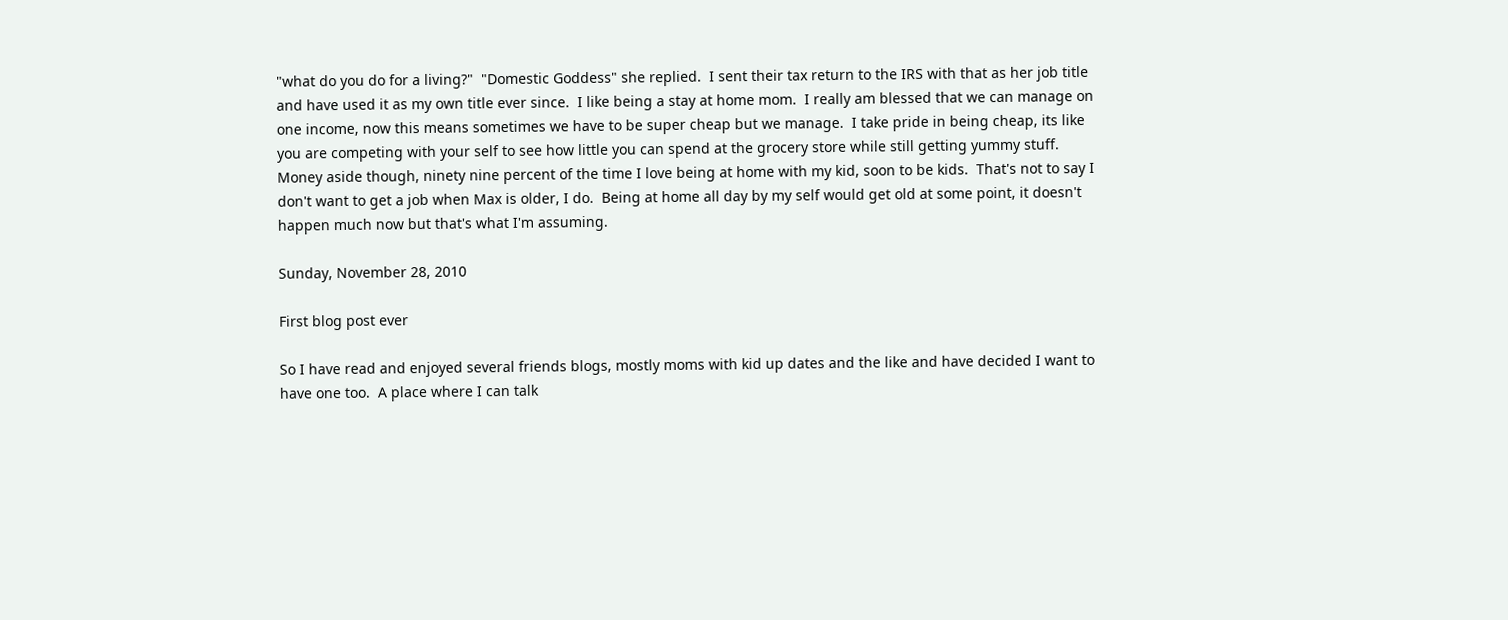"what do you do for a living?"  "Domestic Goddess" she replied.  I sent their tax return to the IRS with that as her job title and have used it as my own title ever since.  I like being a stay at home mom.  I really am blessed that we can manage on one income, now this means sometimes we have to be super cheap but we manage.  I take pride in being cheap, its like you are competing with your self to see how little you can spend at the grocery store while still getting yummy stuff.   Money aside though, ninety nine percent of the time I love being at home with my kid, soon to be kids.  That's not to say I don't want to get a job when Max is older, I do.  Being at home all day by my self would get old at some point, it doesn't happen much now but that's what I'm assuming.

Sunday, November 28, 2010

First blog post ever

So I have read and enjoyed several friends blogs, mostly moms with kid up dates and the like and have decided I want to have one too.  A place where I can talk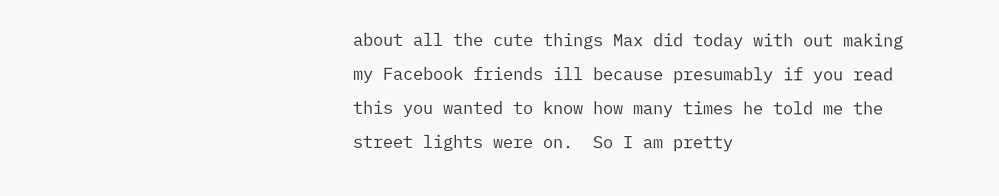about all the cute things Max did today with out making my Facebook friends ill because presumably if you read this you wanted to know how many times he told me the street lights were on.  So I am pretty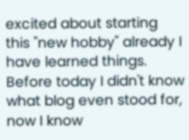excited about starting this "new hobby" already I have learned things.  Before today I didn't know what blog even stood for, now I know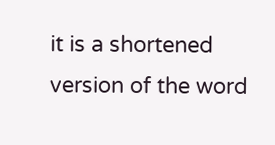it is a shortened version of the word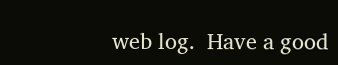web log.  Have a good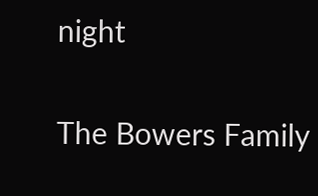night

The Bowers Family